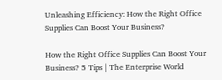Unleashing Efficiency: How the Right Office Supplies Can Boost Your Business?

How the Right Office Supplies Can Boost Your Business? 5 Tips | The Enterprise World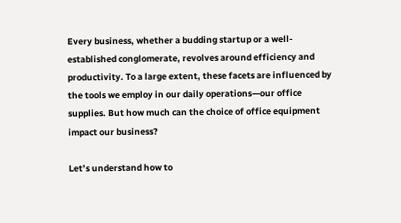Every business, whether a budding startup or a well-established conglomerate, revolves around efficiency and productivity. To a large extent, these facets are influenced by the tools we employ in our daily operations—our office supplies. But how much can the choice of office equipment impact our business?

Let’s understand how to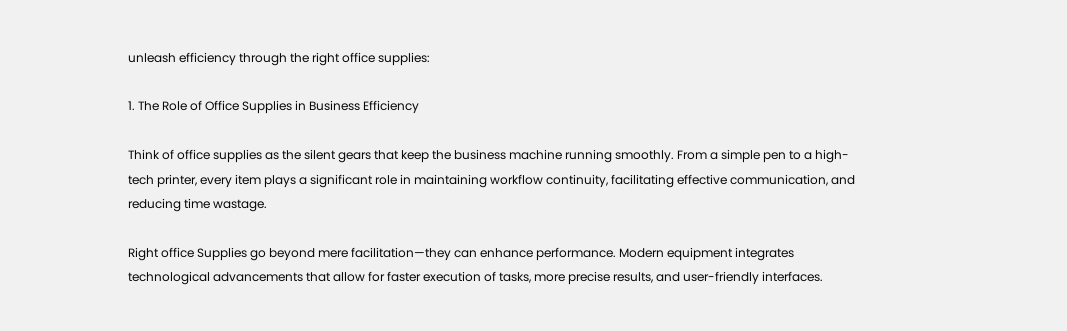unleash efficiency through the right office supplies:

1. The Role of Office Supplies in Business Efficiency

Think of office supplies as the silent gears that keep the business machine running smoothly. From a simple pen to a high-tech printer, every item plays a significant role in maintaining workflow continuity, facilitating effective communication, and reducing time wastage.

Right office Supplies go beyond mere facilitation—they can enhance performance. Modern equipment integrates technological advancements that allow for faster execution of tasks, more precise results, and user-friendly interfaces.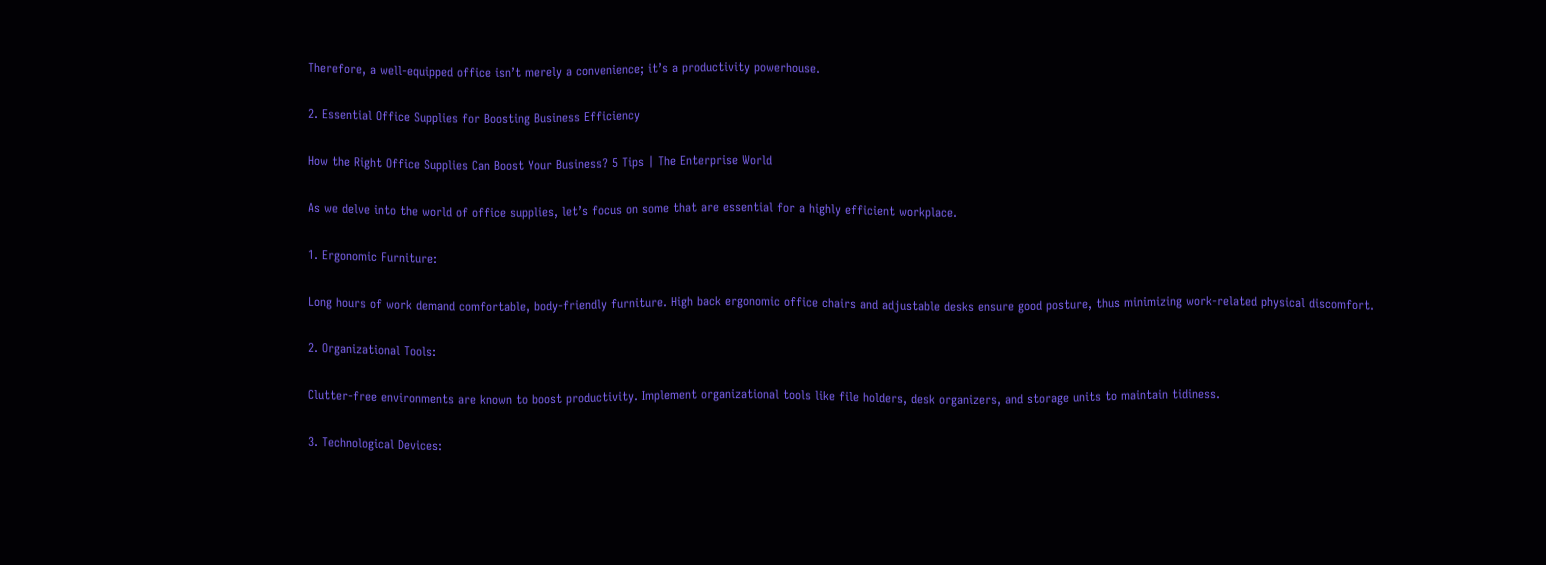Therefore, a well-equipped office isn’t merely a convenience; it’s a productivity powerhouse.

2. Essential Office Supplies for Boosting Business Efficiency

How the Right Office Supplies Can Boost Your Business? 5 Tips | The Enterprise World

As we delve into the world of office supplies, let’s focus on some that are essential for a highly efficient workplace.

1. Ergonomic Furniture:

Long hours of work demand comfortable, body-friendly furniture. High back ergonomic office chairs and adjustable desks ensure good posture, thus minimizing work-related physical discomfort.

2. Organizational Tools:

Clutter-free environments are known to boost productivity. Implement organizational tools like file holders, desk organizers, and storage units to maintain tidiness.

3. Technological Devices: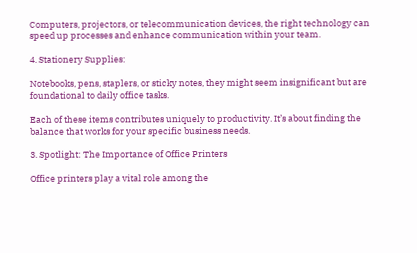Computers, projectors, or telecommunication devices, the right technology can speed up processes and enhance communication within your team.

4. Stationery Supplies:

Notebooks, pens, staplers, or sticky notes, they might seem insignificant but are foundational to daily office tasks.

Each of these items contributes uniquely to productivity. It’s about finding the balance that works for your specific business needs.

3. Spotlight: The Importance of Office Printers

Office printers play a vital role among the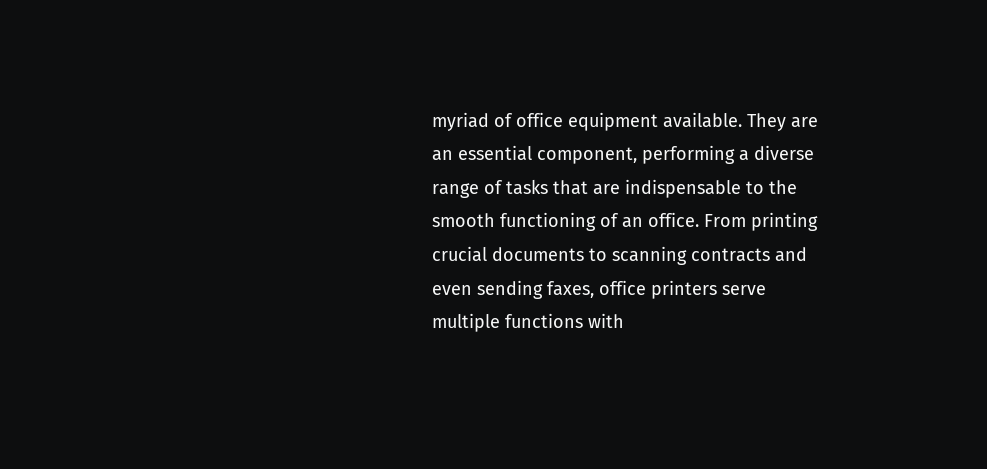myriad of office equipment available. They are an essential component, performing a diverse range of tasks that are indispensable to the smooth functioning of an office. From printing crucial documents to scanning contracts and even sending faxes, office printers serve multiple functions with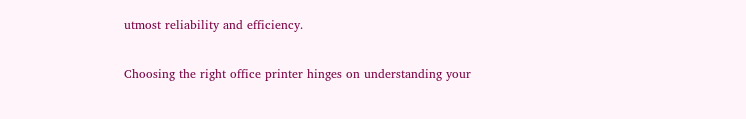utmost reliability and efficiency.

Choosing the right office printer hinges on understanding your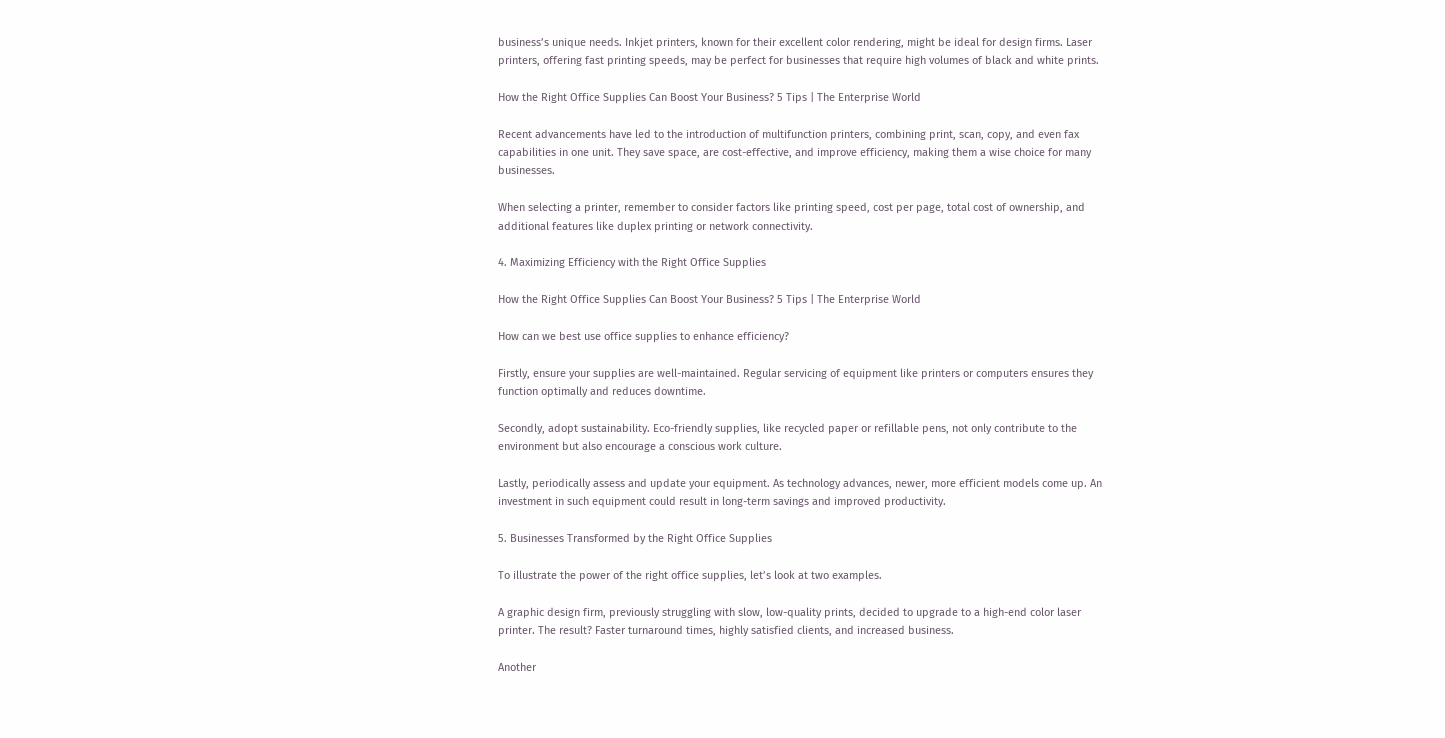business’s unique needs. Inkjet printers, known for their excellent color rendering, might be ideal for design firms. Laser printers, offering fast printing speeds, may be perfect for businesses that require high volumes of black and white prints.

How the Right Office Supplies Can Boost Your Business? 5 Tips | The Enterprise World

Recent advancements have led to the introduction of multifunction printers, combining print, scan, copy, and even fax capabilities in one unit. They save space, are cost-effective, and improve efficiency, making them a wise choice for many businesses.

When selecting a printer, remember to consider factors like printing speed, cost per page, total cost of ownership, and additional features like duplex printing or network connectivity.

4. Maximizing Efficiency with the Right Office Supplies

How the Right Office Supplies Can Boost Your Business? 5 Tips | The Enterprise World

How can we best use office supplies to enhance efficiency?

Firstly, ensure your supplies are well-maintained. Regular servicing of equipment like printers or computers ensures they function optimally and reduces downtime.

Secondly, adopt sustainability. Eco-friendly supplies, like recycled paper or refillable pens, not only contribute to the environment but also encourage a conscious work culture.

Lastly, periodically assess and update your equipment. As technology advances, newer, more efficient models come up. An investment in such equipment could result in long-term savings and improved productivity.

5. Businesses Transformed by the Right Office Supplies

To illustrate the power of the right office supplies, let’s look at two examples.

A graphic design firm, previously struggling with slow, low-quality prints, decided to upgrade to a high-end color laser printer. The result? Faster turnaround times, highly satisfied clients, and increased business.

Another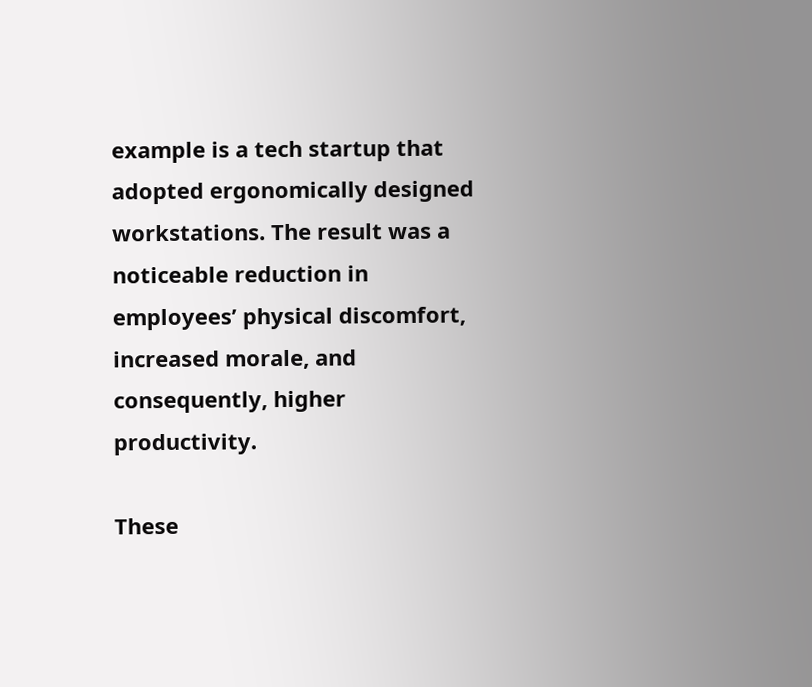example is a tech startup that adopted ergonomically designed workstations. The result was a noticeable reduction in employees’ physical discomfort, increased morale, and consequently, higher productivity.

These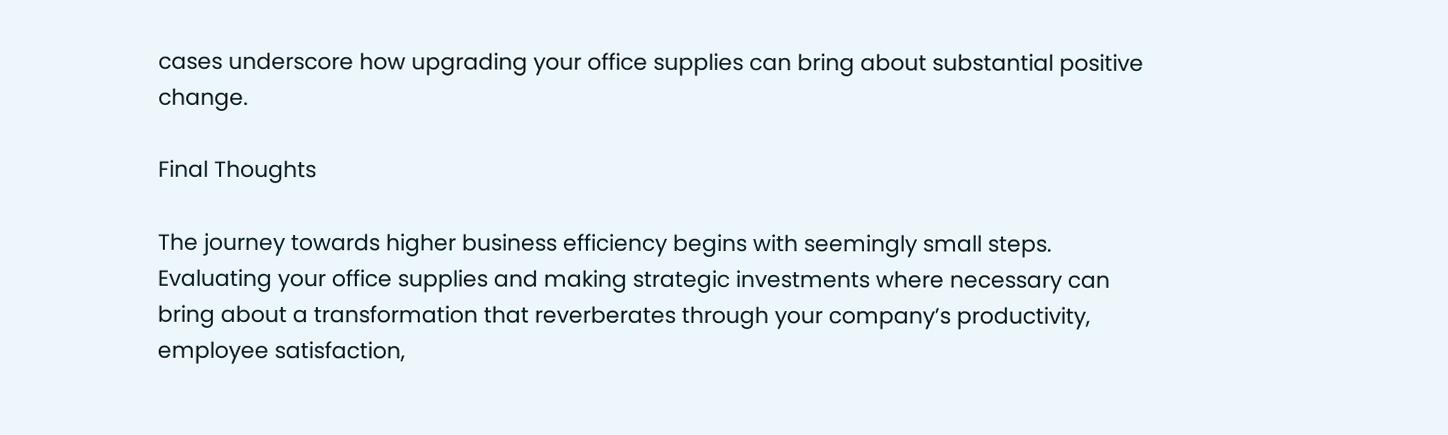cases underscore how upgrading your office supplies can bring about substantial positive change.

Final Thoughts

The journey towards higher business efficiency begins with seemingly small steps. Evaluating your office supplies and making strategic investments where necessary can bring about a transformation that reverberates through your company’s productivity, employee satisfaction,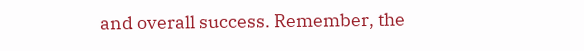and overall success. Remember, the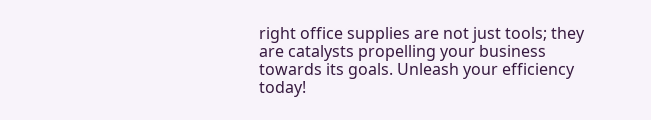right office supplies are not just tools; they are catalysts propelling your business towards its goals. Unleash your efficiency today!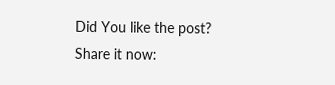Did You like the post? Share it now: